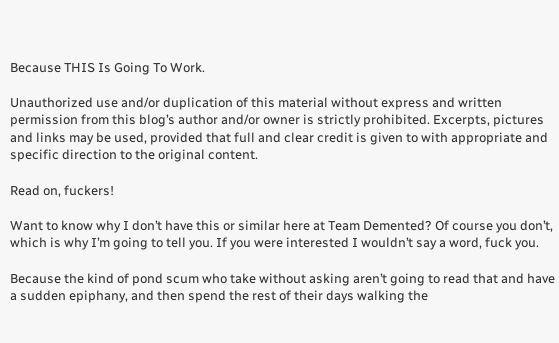Because THIS Is Going To Work.

Unauthorized use and/or duplication of this material without express and written permission from this blog’s author and/or owner is strictly prohibited. Excerpts, pictures and links may be used, provided that full and clear credit is given to with appropriate and specific direction to the original content.

Read on, fuckers!

Want to know why I don’t have this or similar here at Team Demented? Of course you don’t, which is why I’m going to tell you. If you were interested I wouldn’t say a word, fuck you.

Because the kind of pond scum who take without asking aren’t going to read that and have a sudden epiphany, and then spend the rest of their days walking the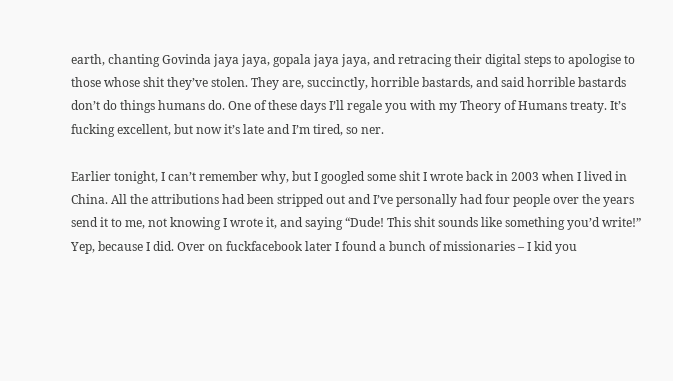earth, chanting Govinda jaya jaya, gopala jaya jaya, and retracing their digital steps to apologise to those whose shit they’ve stolen. They are, succinctly, horrible bastards, and said horrible bastards don’t do things humans do. One of these days I’ll regale you with my Theory of Humans treaty. It’s fucking excellent, but now it’s late and I’m tired, so ner.

Earlier tonight, I can’t remember why, but I googled some shit I wrote back in 2003 when I lived in China. All the attributions had been stripped out and I’ve personally had four people over the years send it to me, not knowing I wrote it, and saying “Dude! This shit sounds like something you’d write!” Yep, because I did. Over on fuckfacebook later I found a bunch of missionaries – I kid you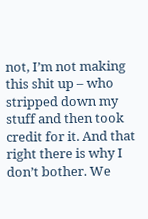not, I’m not making this shit up – who stripped down my stuff and then took credit for it. And that right there is why I don’t bother. We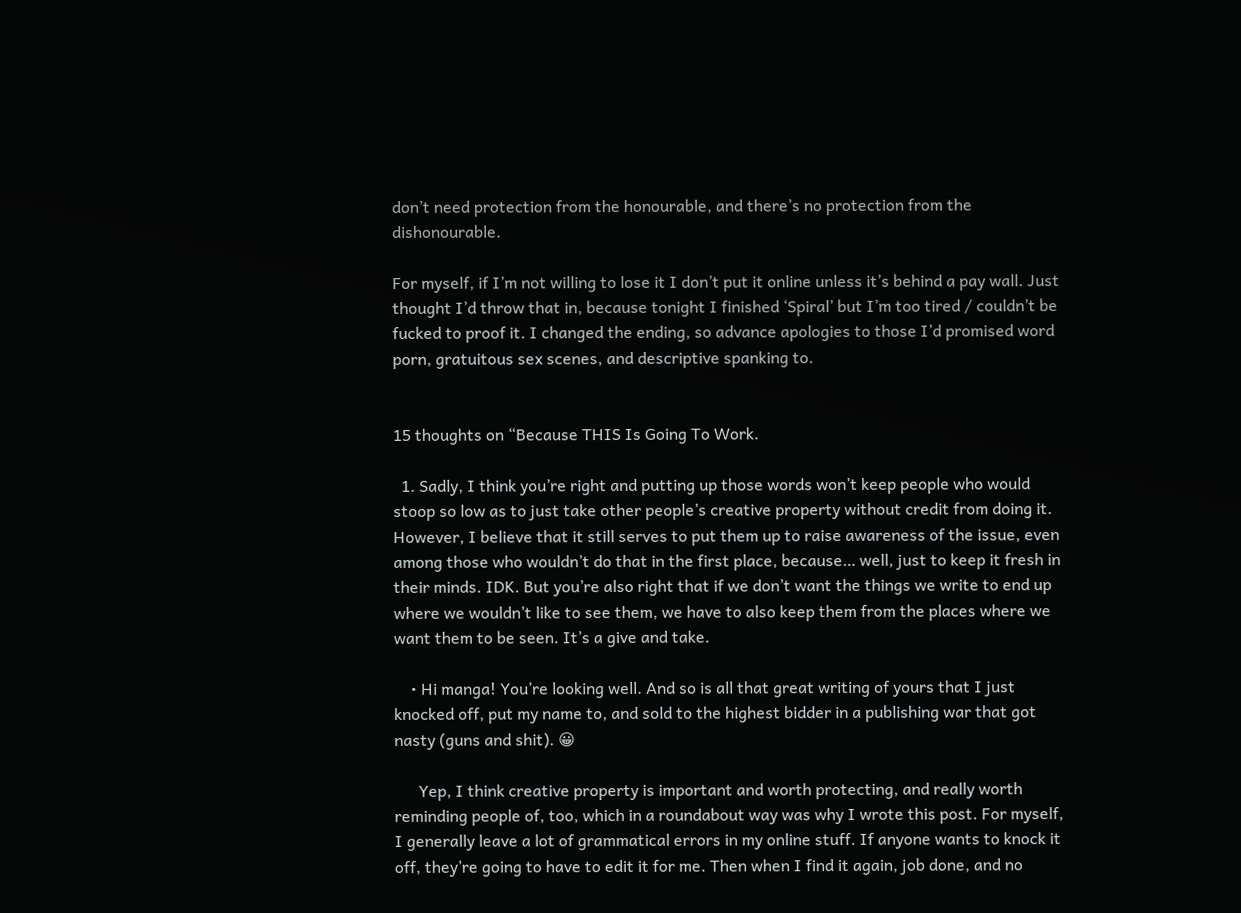don’t need protection from the honourable, and there’s no protection from the dishonourable.

For myself, if I’m not willing to lose it I don’t put it online unless it’s behind a pay wall. Just thought I’d throw that in, because tonight I finished ‘Spiral’ but I’m too tired / couldn’t be fucked to proof it. I changed the ending, so advance apologies to those I’d promised word porn, gratuitous sex scenes, and descriptive spanking to.


15 thoughts on “Because THIS Is Going To Work.

  1. Sadly, I think you’re right and putting up those words won’t keep people who would stoop so low as to just take other people’s creative property without credit from doing it. However, I believe that it still serves to put them up to raise awareness of the issue, even among those who wouldn’t do that in the first place, because… well, just to keep it fresh in their minds. IDK. But you’re also right that if we don’t want the things we write to end up where we wouldn’t like to see them, we have to also keep them from the places where we want them to be seen. It’s a give and take.

    • Hi manga! You’re looking well. And so is all that great writing of yours that I just knocked off, put my name to, and sold to the highest bidder in a publishing war that got nasty (guns and shit). 😀

      Yep, I think creative property is important and worth protecting, and really worth reminding people of, too, which in a roundabout way was why I wrote this post. For myself, I generally leave a lot of grammatical errors in my online stuff. If anyone wants to knock it off, they’re going to have to edit it for me. Then when I find it again, job done, and no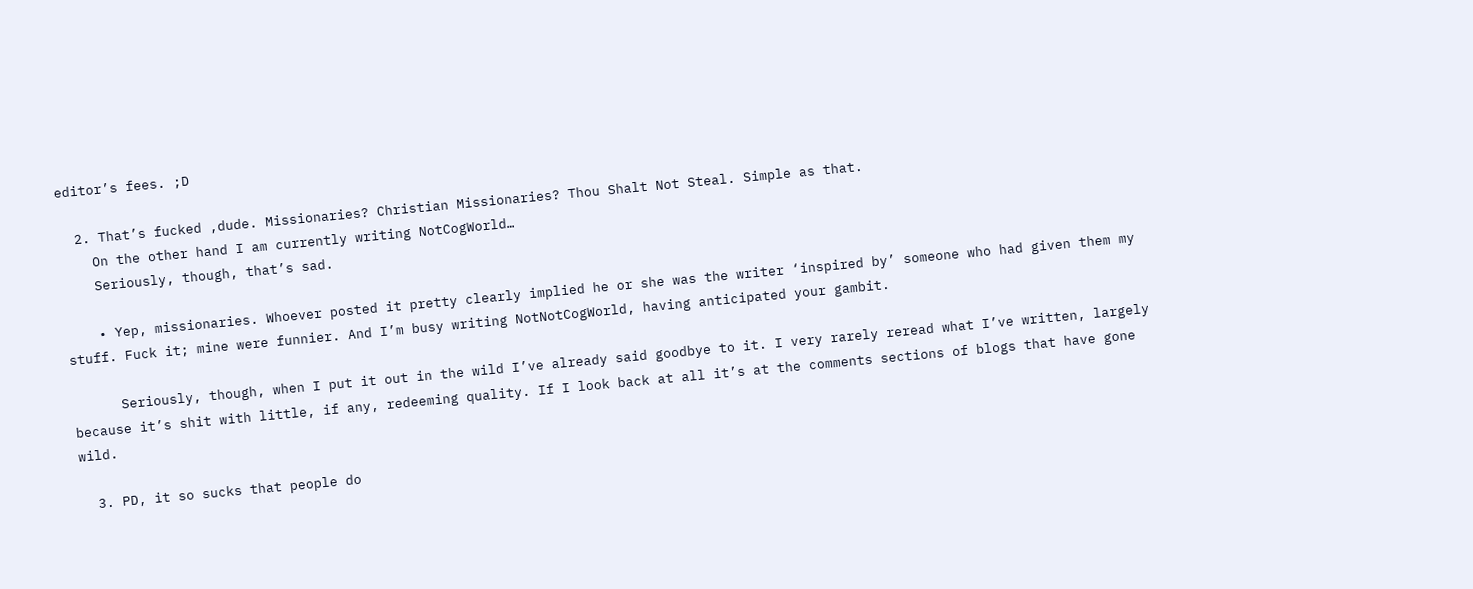editor’s fees. ;D

  2. That’s fucked ,dude. Missionaries? Christian Missionaries? Thou Shalt Not Steal. Simple as that.
    On the other hand I am currently writing NotCogWorld…
    Seriously, though, that’s sad.

    • Yep, missionaries. Whoever posted it pretty clearly implied he or she was the writer ‘inspired by’ someone who had given them my stuff. Fuck it; mine were funnier. And I’m busy writing NotNotCogWorld, having anticipated your gambit.

      Seriously, though, when I put it out in the wild I’ve already said goodbye to it. I very rarely reread what I’ve written, largely because it’s shit with little, if any, redeeming quality. If I look back at all it’s at the comments sections of blogs that have gone wild.

  3. PD, it so sucks that people do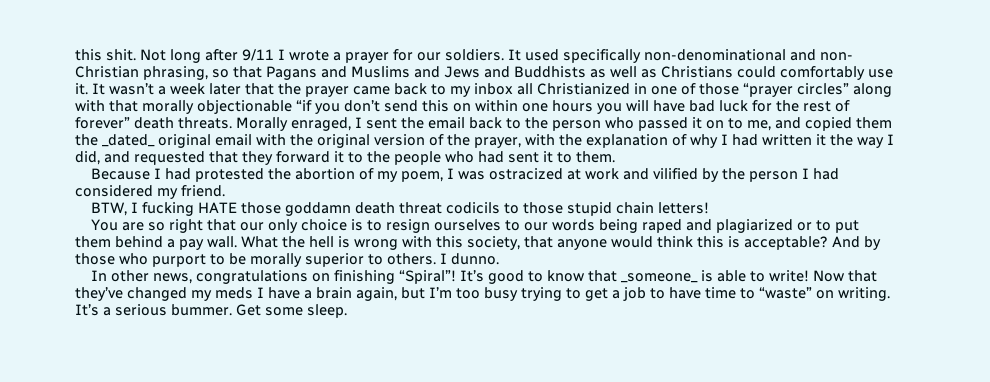this shit. Not long after 9/11 I wrote a prayer for our soldiers. It used specifically non-denominational and non-Christian phrasing, so that Pagans and Muslims and Jews and Buddhists as well as Christians could comfortably use it. It wasn’t a week later that the prayer came back to my inbox all Christianized in one of those “prayer circles” along with that morally objectionable “if you don’t send this on within one hours you will have bad luck for the rest of forever” death threats. Morally enraged, I sent the email back to the person who passed it on to me, and copied them the _dated_ original email with the original version of the prayer, with the explanation of why I had written it the way I did, and requested that they forward it to the people who had sent it to them.
    Because I had protested the abortion of my poem, I was ostracized at work and vilified by the person I had considered my friend.
    BTW, I fucking HATE those goddamn death threat codicils to those stupid chain letters!
    You are so right that our only choice is to resign ourselves to our words being raped and plagiarized or to put them behind a pay wall. What the hell is wrong with this society, that anyone would think this is acceptable? And by those who purport to be morally superior to others. I dunno.
    In other news, congratulations on finishing “Spiral”! It’s good to know that _someone_ is able to write! Now that they’ve changed my meds I have a brain again, but I’m too busy trying to get a job to have time to “waste” on writing. It’s a serious bummer. Get some sleep.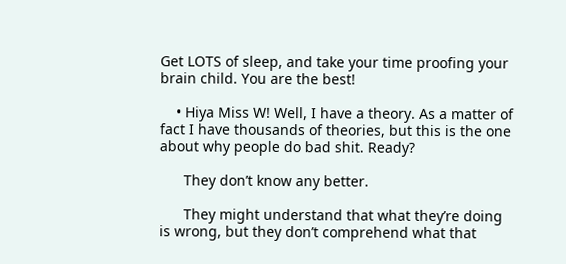Get LOTS of sleep, and take your time proofing your brain child. You are the best!

    • Hiya Miss W! Well, I have a theory. As a matter of fact I have thousands of theories, but this is the one about why people do bad shit. Ready?

      They don’t know any better.

      They might understand that what they’re doing is wrong, but they don’t comprehend what that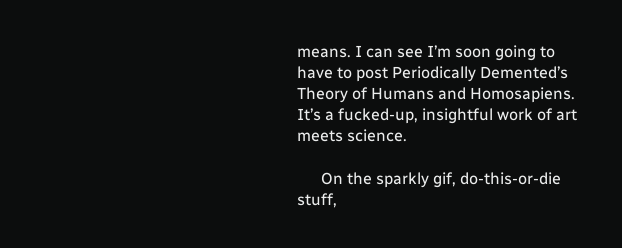means. I can see I’m soon going to have to post Periodically Demented’s Theory of Humans and Homosapiens. It’s a fucked-up, insightful work of art meets science.

      On the sparkly gif, do-this-or-die stuff,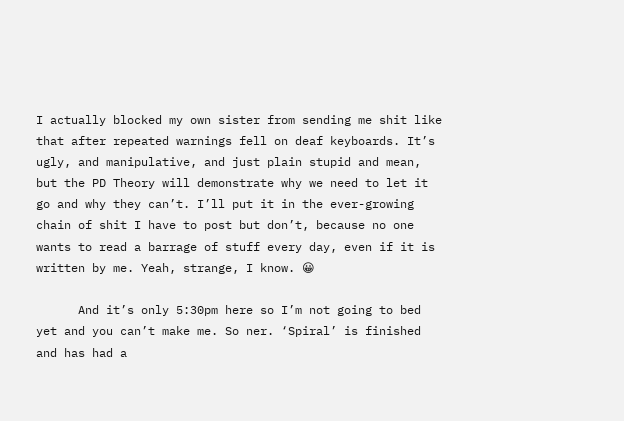I actually blocked my own sister from sending me shit like that after repeated warnings fell on deaf keyboards. It’s ugly, and manipulative, and just plain stupid and mean, but the PD Theory will demonstrate why we need to let it go and why they can’t. I’ll put it in the ever-growing chain of shit I have to post but don’t, because no one wants to read a barrage of stuff every day, even if it is written by me. Yeah, strange, I know. 😀

      And it’s only 5:30pm here so I’m not going to bed yet and you can’t make me. So ner. ‘Spiral’ is finished and has had a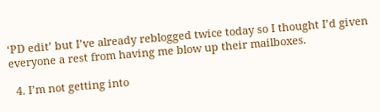‘PD edit’ but I’ve already reblogged twice today so I thought I’d given everyone a rest from having me blow up their mailboxes.

  4. I’m not getting into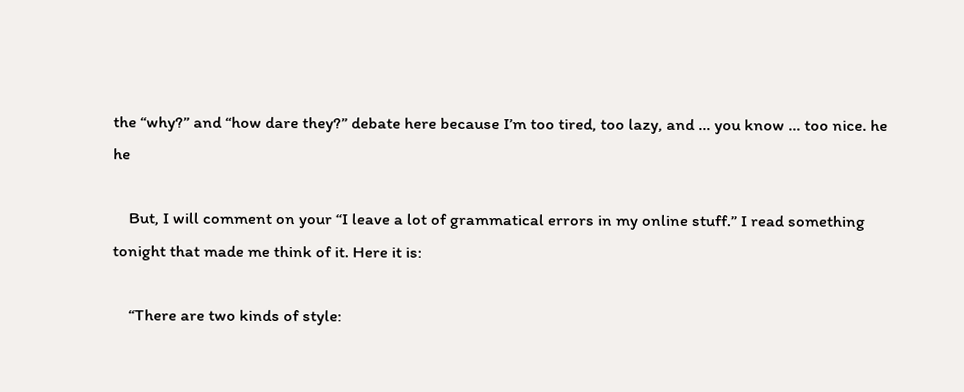the “why?” and “how dare they?” debate here because I’m too tired, too lazy, and … you know … too nice. he he

    But, I will comment on your “I leave a lot of grammatical errors in my online stuff.” I read something tonight that made me think of it. Here it is:

    “There are two kinds of style: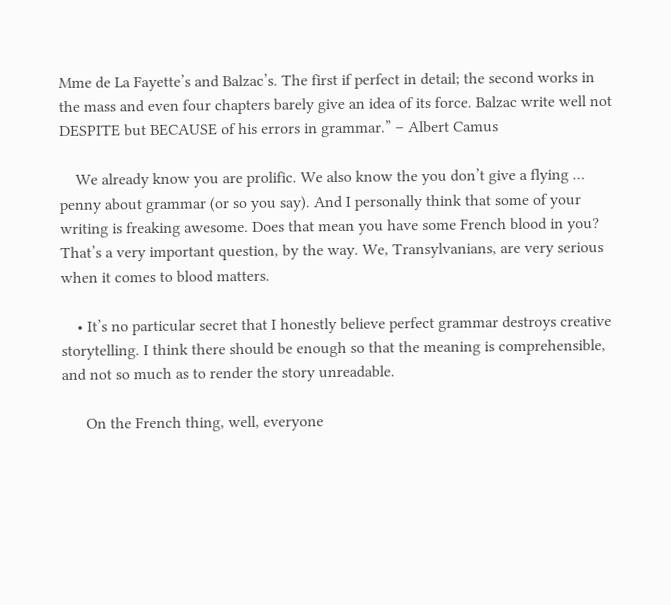Mme de La Fayette’s and Balzac’s. The first if perfect in detail; the second works in the mass and even four chapters barely give an idea of its force. Balzac write well not DESPITE but BECAUSE of his errors in grammar.” – Albert Camus

    We already know you are prolific. We also know the you don’t give a flying … penny about grammar (or so you say). And I personally think that some of your writing is freaking awesome. Does that mean you have some French blood in you? That’s a very important question, by the way. We, Transylvanians, are very serious when it comes to blood matters.

    • It’s no particular secret that I honestly believe perfect grammar destroys creative storytelling. I think there should be enough so that the meaning is comprehensible, and not so much as to render the story unreadable.

      On the French thing, well, everyone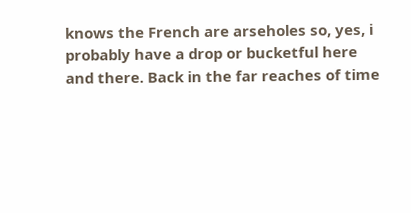knows the French are arseholes so, yes, i probably have a drop or bucketful here and there. Back in the far reaches of time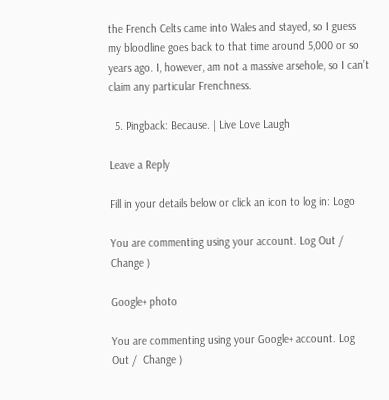the French Celts came into Wales and stayed, so I guess my bloodline goes back to that time around 5,000 or so years ago. I, however, am not a massive arsehole, so I can’t claim any particular Frenchness.

  5. Pingback: Because. | Live Love Laugh

Leave a Reply

Fill in your details below or click an icon to log in: Logo

You are commenting using your account. Log Out /  Change )

Google+ photo

You are commenting using your Google+ account. Log Out /  Change )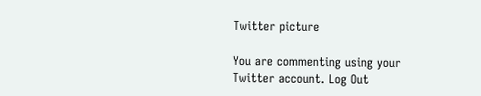Twitter picture

You are commenting using your Twitter account. Log Out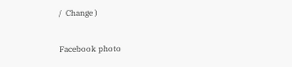/  Change )

Facebook photo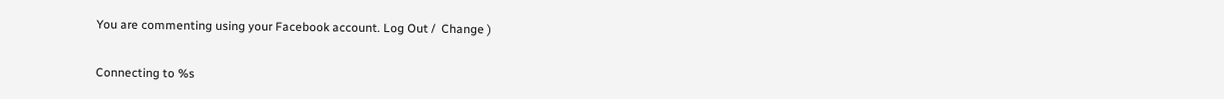You are commenting using your Facebook account. Log Out /  Change )


Connecting to %s